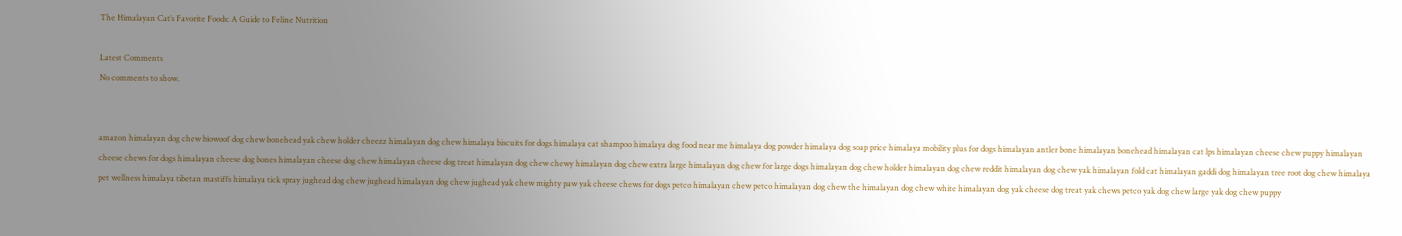The Himalayan Cat’s Favorite Foods: A Guide to Feline Nutrition

Latest Comments
No comments to show.


amazon himalayan dog chew biowoof dog chew bonehead yak chew holder cheezz himalayan dog chew himalaya biscuits for dogs himalaya cat shampoo himalaya dog food near me himalaya dog powder himalaya dog soap price himalaya mobility plus for dogs himalayan antler bone himalayan bonehead himalayan cat lps himalayan cheese chew puppy himalayan cheese chews for dogs himalayan cheese dog bones himalayan cheese dog chew himalayan cheese dog treat himalayan dog chew chewy himalayan dog chew extra large himalayan dog chew for large dogs himalayan dog chew holder himalayan dog chew reddit himalayan dog chew yak himalayan fold cat himalayan gaddi dog himalayan tree root dog chew himalaya pet wellness himalaya tibetan mastiffs himalaya tick spray jughead dog chew jughead himalayan dog chew jughead yak chew mighty paw yak cheese chews for dogs petco himalayan chew petco himalayan dog chew the himalayan dog chew white himalayan dog yak cheese dog treat yak chews petco yak dog chew large yak dog chew puppy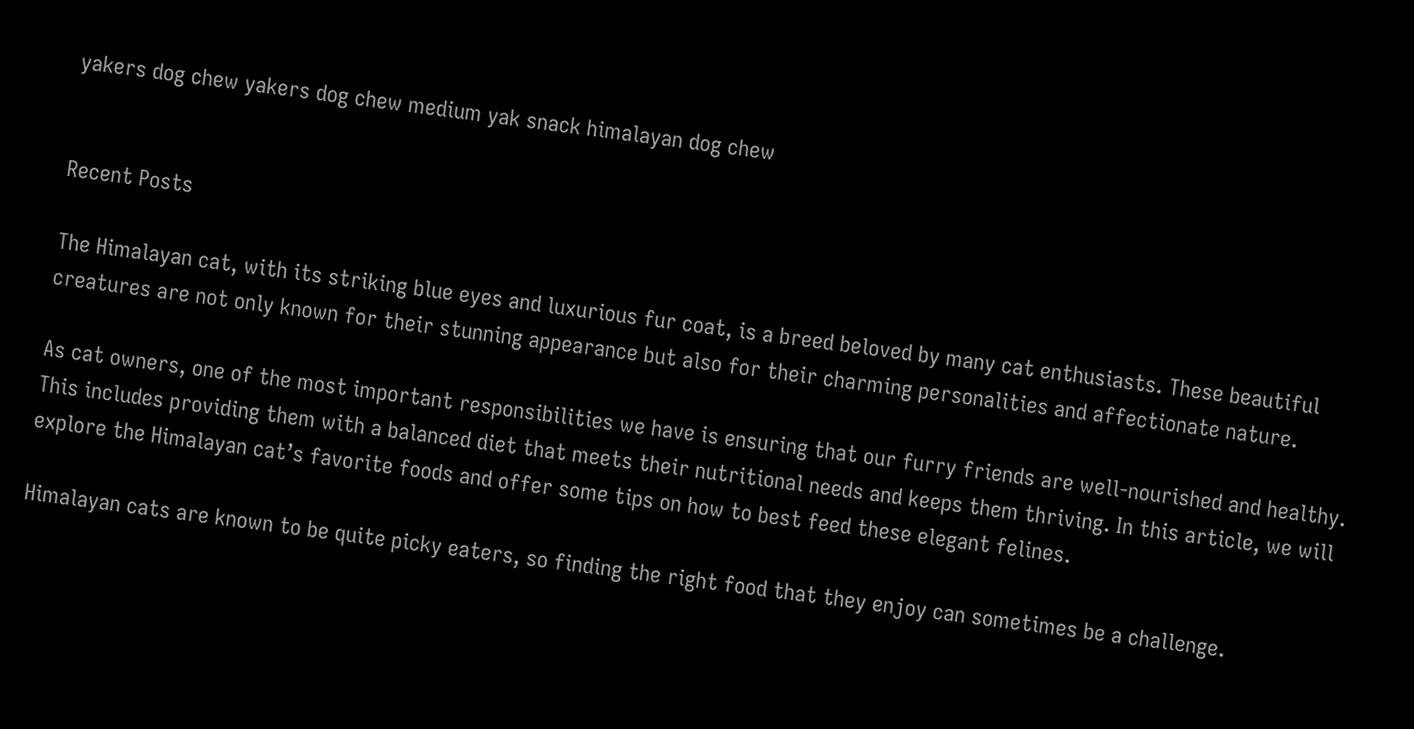yakers dog chew yakers dog chew medium yak snack himalayan dog chew


Recent Posts

The Himalayan cat, with its striking blue eyes and luxurious fur coat, is a breed beloved by many cat enthusiasts. These beautiful creatures are not only known for their stunning appearance but also for their charming personalities and affectionate nature.

As cat owners, one of the most important responsibilities we have is ensuring that our furry friends are well-nourished and healthy. This includes providing them with a balanced diet that meets their nutritional needs and keeps them thriving. In this article, we will explore the Himalayan cat’s favorite foods and offer some tips on how to best feed these elegant felines.

Himalayan cats are known to be quite picky eaters, so finding the right food that they enjoy can sometimes be a challenge.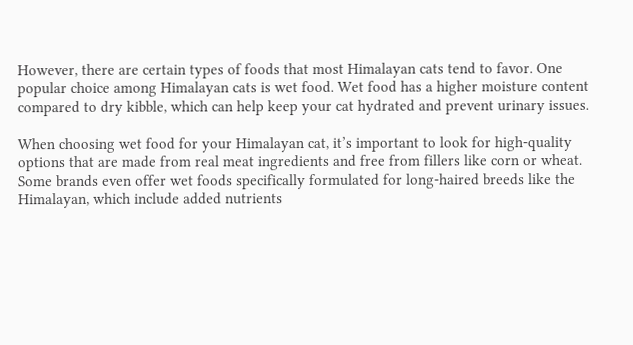However, there are certain types of foods that most Himalayan cats tend to favor. One popular choice among Himalayan cats is wet food. Wet food has a higher moisture content compared to dry kibble, which can help keep your cat hydrated and prevent urinary issues.

When choosing wet food for your Himalayan cat, it’s important to look for high-quality options that are made from real meat ingredients and free from fillers like corn or wheat. Some brands even offer wet foods specifically formulated for long-haired breeds like the Himalayan, which include added nutrients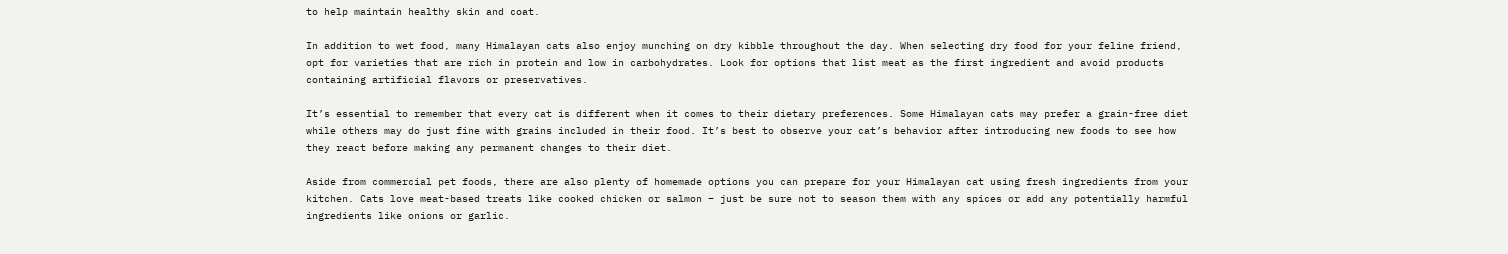to help maintain healthy skin and coat.

In addition to wet food, many Himalayan cats also enjoy munching on dry kibble throughout the day. When selecting dry food for your feline friend, opt for varieties that are rich in protein and low in carbohydrates. Look for options that list meat as the first ingredient and avoid products containing artificial flavors or preservatives.

It’s essential to remember that every cat is different when it comes to their dietary preferences. Some Himalayan cats may prefer a grain-free diet while others may do just fine with grains included in their food. It’s best to observe your cat’s behavior after introducing new foods to see how they react before making any permanent changes to their diet.

Aside from commercial pet foods, there are also plenty of homemade options you can prepare for your Himalayan cat using fresh ingredients from your kitchen. Cats love meat-based treats like cooked chicken or salmon – just be sure not to season them with any spices or add any potentially harmful ingredients like onions or garlic.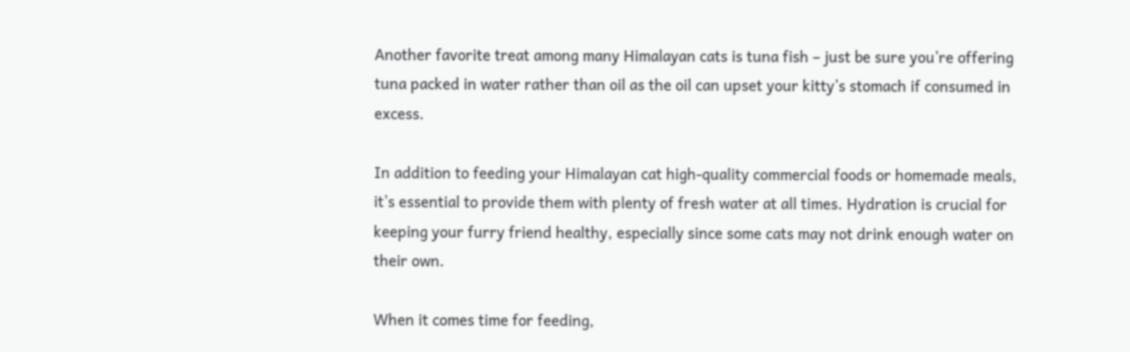Another favorite treat among many Himalayan cats is tuna fish – just be sure you’re offering tuna packed in water rather than oil as the oil can upset your kitty’s stomach if consumed in excess.

In addition to feeding your Himalayan cat high-quality commercial foods or homemade meals, it’s essential to provide them with plenty of fresh water at all times. Hydration is crucial for keeping your furry friend healthy, especially since some cats may not drink enough water on their own.

When it comes time for feeding,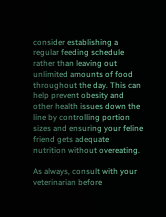consider establishing a regular feeding schedule rather than leaving out unlimited amounts of food throughout the day. This can help prevent obesity and other health issues down the line by controlling portion sizes and ensuring your feline friend gets adequate nutrition without overeating.

As always, consult with your veterinarian before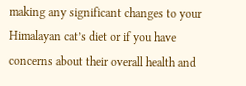making any significant changes to your Himalayan cat’s diet or if you have concerns about their overall health and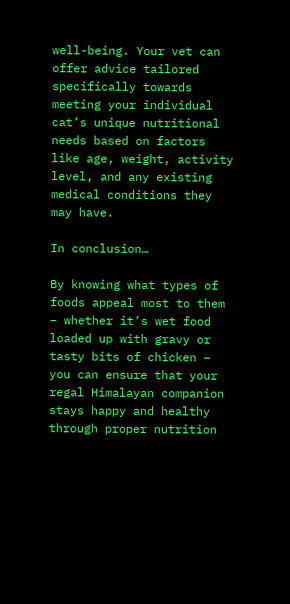well-being. Your vet can offer advice tailored specifically towards meeting your individual cat’s unique nutritional needs based on factors like age, weight, activity level, and any existing medical conditions they may have.

In conclusion…

By knowing what types of foods appeal most to them – whether it’s wet food loaded up with gravy or tasty bits of chicken – you can ensure that your regal Himalayan companion stays happy and healthy through proper nutrition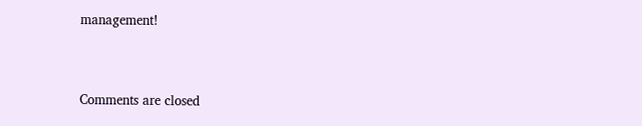management!


Comments are closed